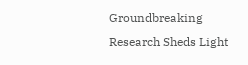Groundbreaking Research Sheds Light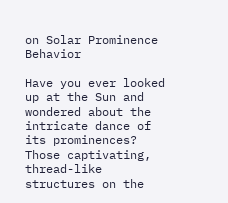on Solar Prominence Behavior

Have you ever looked up at the Sun and wondered about the intricate dance of its prominences? Those captivating, thread-like structures on the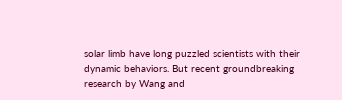solar limb have long puzzled scientists with their dynamic behaviors. But recent groundbreaking research by Wang and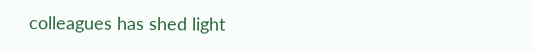colleagues has shed light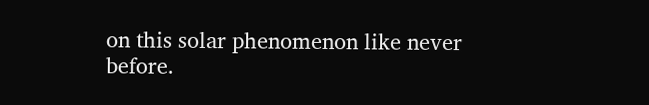on this solar phenomenon like never before.